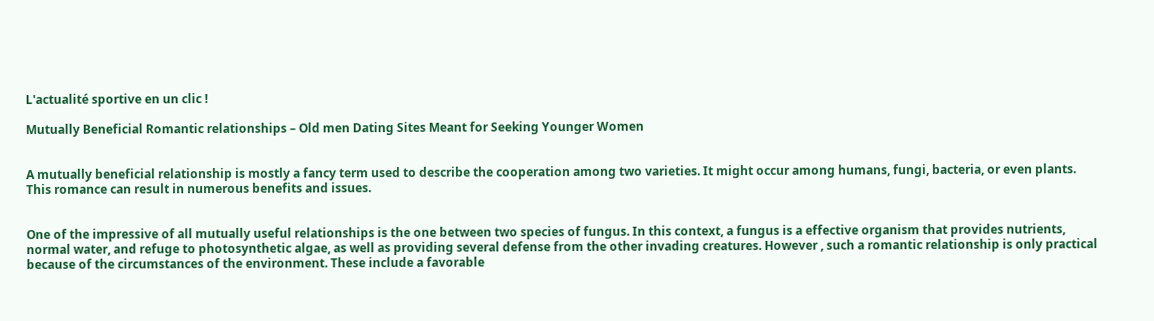L'actualité sportive en un clic !

Mutually Beneficial Romantic relationships – Old men Dating Sites Meant for Seeking Younger Women


A mutually beneficial relationship is mostly a fancy term used to describe the cooperation among two varieties. It might occur among humans, fungi, bacteria, or even plants. This romance can result in numerous benefits and issues.


One of the impressive of all mutually useful relationships is the one between two species of fungus. In this context, a fungus is a effective organism that provides nutrients, normal water, and refuge to photosynthetic algae, as well as providing several defense from the other invading creatures. However , such a romantic relationship is only practical because of the circumstances of the environment. These include a favorable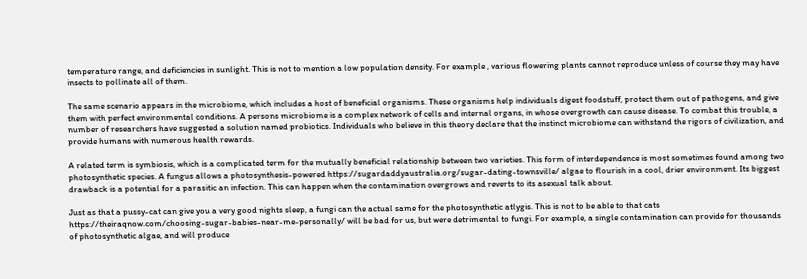temperature range, and deficiencies in sunlight. This is not to mention a low population density. For example , various flowering plants cannot reproduce unless of course they may have insects to pollinate all of them.

The same scenario appears in the microbiome, which includes a host of beneficial organisms. These organisms help individuals digest foodstuff, protect them out of pathogens, and give them with perfect environmental conditions. A persons microbiome is a complex network of cells and internal organs, in whose overgrowth can cause disease. To combat this trouble, a number of researchers have suggested a solution named probiotics. Individuals who believe in this theory declare that the instinct microbiome can withstand the rigors of civilization, and provide humans with numerous health rewards.

A related term is symbiosis, which is a complicated term for the mutually beneficial relationship between two varieties. This form of interdependence is most sometimes found among two photosynthetic species. A fungus allows a photosynthesis-powered https://sugardaddyaustralia.org/sugar-dating-townsville/ algae to flourish in a cool, drier environment. Its biggest drawback is a potential for a parasitic an infection. This can happen when the contamination overgrows and reverts to its asexual talk about.

Just as that a pussy-cat can give you a very good nights sleep, a fungi can the actual same for the photosynthetic atlygis. This is not to be able to that cats https://theiraqnow.com/choosing-sugar-babies-near-me-personally/ will be bad for us, but were detrimental to fungi. For example, a single contamination can provide for thousands of photosynthetic algae, and will produce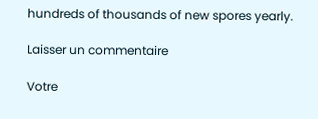hundreds of thousands of new spores yearly.

Laisser un commentaire

Votre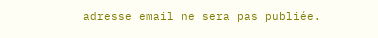adresse email ne sera pas publiée.